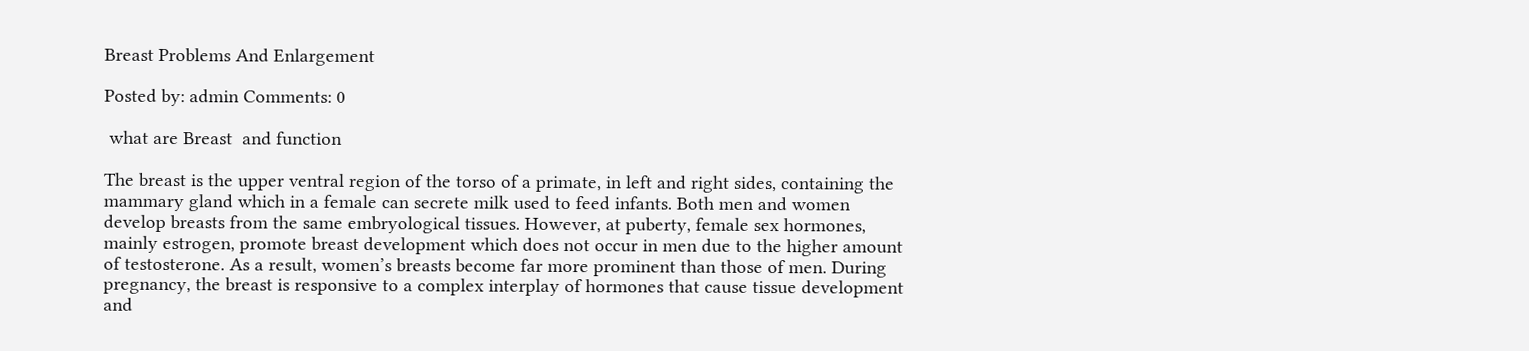Breast Problems And Enlargement

Posted by: admin Comments: 0

 what are Breast  and function

The breast is the upper ventral region of the torso of a primate, in left and right sides, containing the mammary gland which in a female can secrete milk used to feed infants. Both men and women develop breasts from the same embryological tissues. However, at puberty, female sex hormones, mainly estrogen, promote breast development which does not occur in men due to the higher amount of testosterone. As a result, women’s breasts become far more prominent than those of men. During pregnancy, the breast is responsive to a complex interplay of hormones that cause tissue development and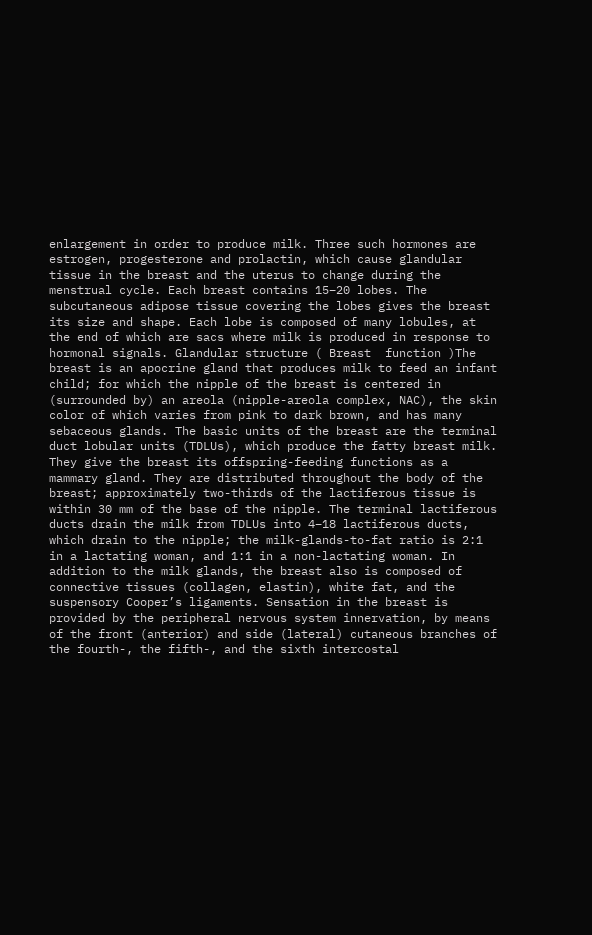enlargement in order to produce milk. Three such hormones are estrogen, progesterone and prolactin, which cause glandular tissue in the breast and the uterus to change during the menstrual cycle. Each breast contains 15–20 lobes. The subcutaneous adipose tissue covering the lobes gives the breast its size and shape. Each lobe is composed of many lobules, at the end of which are sacs where milk is produced in response to hormonal signals. Glandular structure ( Breast  function )The breast is an apocrine gland that produces milk to feed an infant child; for which the nipple of the breast is centered in (surrounded by) an areola (nipple-areola complex, NAC), the skin color of which varies from pink to dark brown, and has many sebaceous glands. The basic units of the breast are the terminal duct lobular units (TDLUs), which produce the fatty breast milk. They give the breast its offspring-feeding functions as a mammary gland. They are distributed throughout the body of the breast; approximately two-thirds of the lactiferous tissue is within 30 mm of the base of the nipple. The terminal lactiferous ducts drain the milk from TDLUs into 4–18 lactiferous ducts, which drain to the nipple; the milk-glands-to-fat ratio is 2:1 in a lactating woman, and 1:1 in a non-lactating woman. In addition to the milk glands, the breast also is composed of connective tissues (collagen, elastin), white fat, and the suspensory Cooper’s ligaments. Sensation in the breast is provided by the peripheral nervous system innervation, by means of the front (anterior) and side (lateral) cutaneous branches of the fourth-, the fifth-, and the sixth intercostal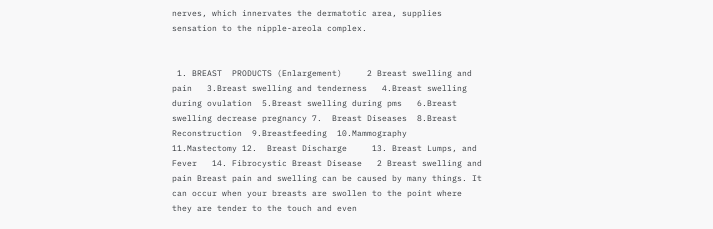nerves, which innervates the dermatotic area, supplies sensation to the nipple-areola complex.


 1. BREAST  PRODUCTS (Enlargement)     2 Breast swelling and pain   3.Breast swelling and tenderness   4.Breast swelling during ovulation  5.Breast swelling during pms   6.Breast swelling decrease pregnancy 7.  Breast Diseases  8.Breast Reconstruction  9.Breastfeeding  10.Mammography   11.Mastectomy 12.  Breast Discharge     13. Breast Lumps, and Fever   14. Fibrocystic Breast Disease   2 Breast swelling and pain Breast pain and swelling can be caused by many things. It can occur when your breasts are swollen to the point where they are tender to the touch and even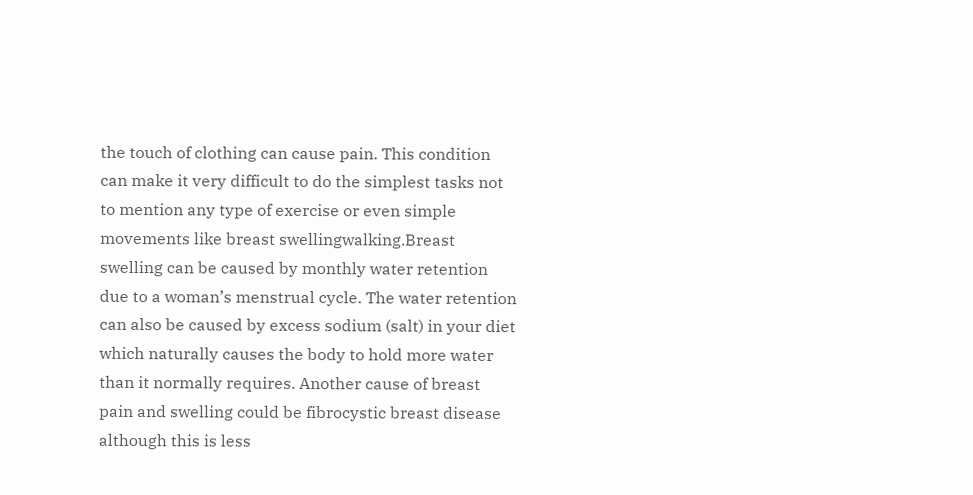the touch of clothing can cause pain. This condition can make it very difficult to do the simplest tasks not to mention any type of exercise or even simple movements like breast swellingwalking.Breast swelling can be caused by monthly water retention due to a woman’s menstrual cycle. The water retention can also be caused by excess sodium (salt) in your diet which naturally causes the body to hold more water than it normally requires. Another cause of breast pain and swelling could be fibrocystic breast disease although this is less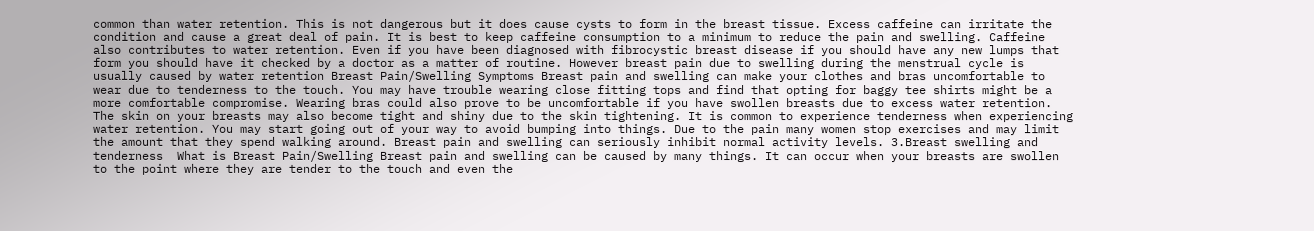common than water retention. This is not dangerous but it does cause cysts to form in the breast tissue. Excess caffeine can irritate the condition and cause a great deal of pain. It is best to keep caffeine consumption to a minimum to reduce the pain and swelling. Caffeine also contributes to water retention. Even if you have been diagnosed with fibrocystic breast disease if you should have any new lumps that form you should have it checked by a doctor as a matter of routine. However breast pain due to swelling during the menstrual cycle is usually caused by water retention Breast Pain/Swelling Symptoms Breast pain and swelling can make your clothes and bras uncomfortable to wear due to tenderness to the touch. You may have trouble wearing close fitting tops and find that opting for baggy tee shirts might be a more comfortable compromise. Wearing bras could also prove to be uncomfortable if you have swollen breasts due to excess water retention. The skin on your breasts may also become tight and shiny due to the skin tightening. It is common to experience tenderness when experiencing water retention. You may start going out of your way to avoid bumping into things. Due to the pain many women stop exercises and may limit the amount that they spend walking around. Breast pain and swelling can seriously inhibit normal activity levels. 3.Breast swelling and tenderness  What is Breast Pain/Swelling Breast pain and swelling can be caused by many things. It can occur when your breasts are swollen to the point where they are tender to the touch and even the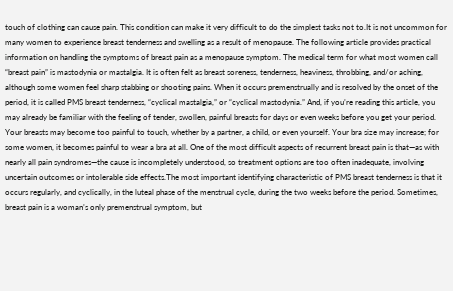touch of clothing can cause pain. This condition can make it very difficult to do the simplest tasks not to.It is not uncommon for many women to experience breast tenderness and swelling as a result of menopause. The following article provides practical information on handling the symptoms of breast pain as a menopause symptom. The medical term for what most women call “breast pain” is mastodynia or mastalgia. It is often felt as breast soreness, tenderness, heaviness, throbbing, and/or aching, although some women feel sharp stabbing or shooting pains. When it occurs premenstrually and is resolved by the onset of the period, it is called PMS breast tenderness, “cyclical mastalgia,” or “cyclical mastodynia.” And, if you’re reading this article, you may already be familiar with the feeling of tender, swollen, painful breasts for days or even weeks before you get your period. Your breasts may become too painful to touch, whether by a partner, a child, or even yourself. Your bra size may increase; for some women, it becomes painful to wear a bra at all. One of the most difficult aspects of recurrent breast pain is that—as with nearly all pain syndromes—the cause is incompletely understood, so treatment options are too often inadequate, involving uncertain outcomes or intolerable side effects.The most important identifying characteristic of PMS breast tenderness is that it occurs regularly, and cyclically, in the luteal phase of the menstrual cycle, during the two weeks before the period. Sometimes, breast pain is a woman’s only premenstrual symptom, but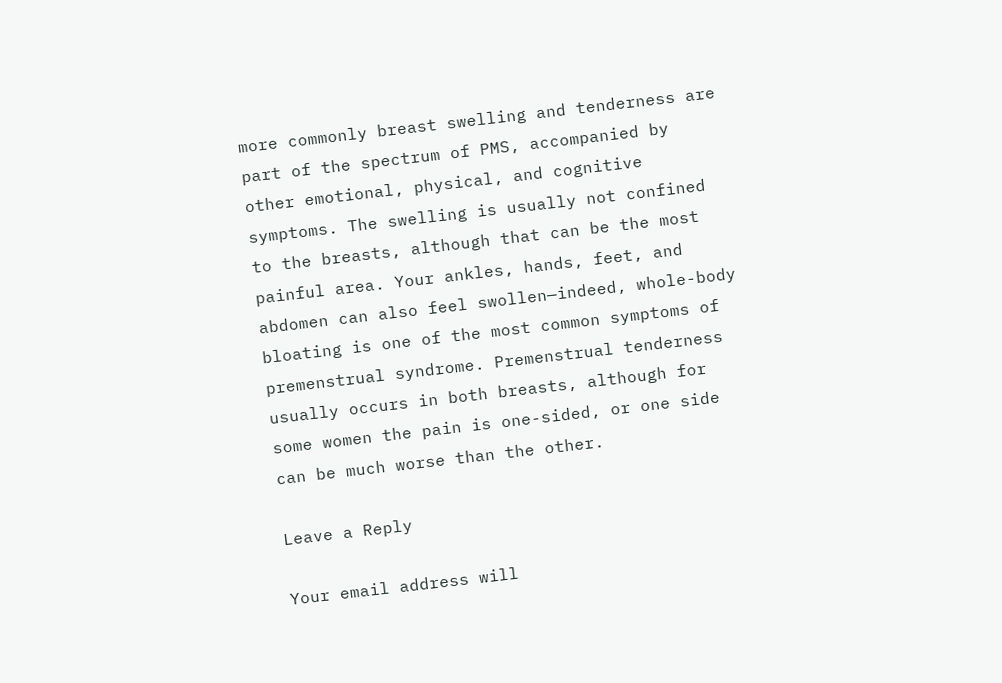more commonly breast swelling and tenderness are part of the spectrum of PMS, accompanied by other emotional, physical, and cognitive symptoms. The swelling is usually not confined to the breasts, although that can be the most painful area. Your ankles, hands, feet, and abdomen can also feel swollen—indeed, whole-body bloating is one of the most common symptoms of premenstrual syndrome. Premenstrual tenderness usually occurs in both breasts, although for some women the pain is one-sided, or one side can be much worse than the other.

Leave a Reply

Your email address will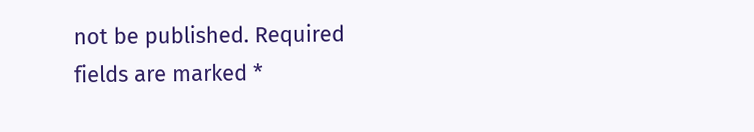not be published. Required fields are marked *